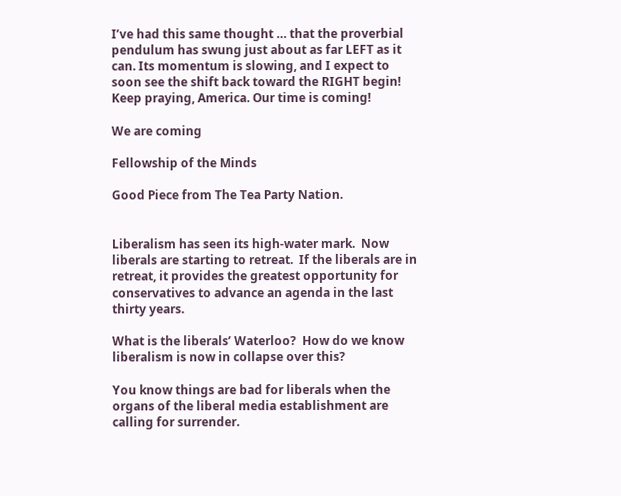I’ve had this same thought … that the proverbial pendulum has swung just about as far LEFT as it can. Its momentum is slowing, and I expect to soon see the shift back toward the RIGHT begin! Keep praying, America. Our time is coming!

We are coming

Fellowship of the Minds

Good Piece from The Tea Party Nation.


Liberalism has seen its high-water mark.  Now liberals are starting to retreat.  If the liberals are in retreat, it provides the greatest opportunity for conservatives to advance an agenda in the last thirty years.

What is the liberals’ Waterloo?  How do we know liberalism is now in collapse over this?

You know things are bad for liberals when the organs of the liberal media establishment are calling for surrender.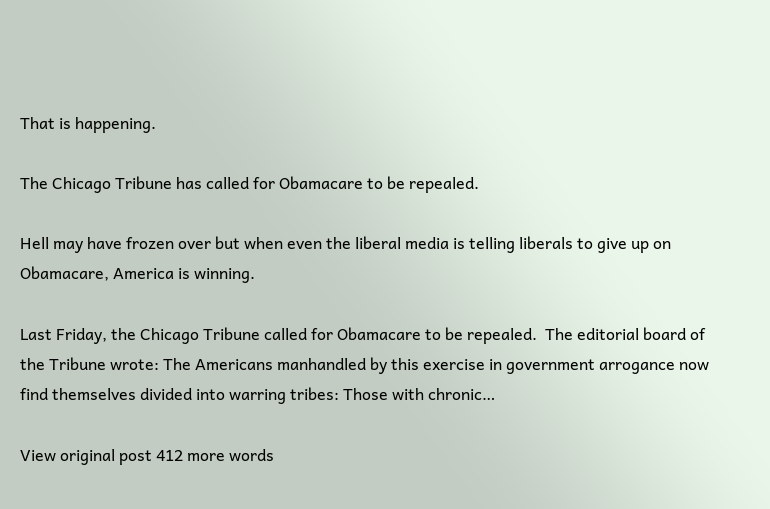That is happening.

The Chicago Tribune has called for Obamacare to be repealed.

Hell may have frozen over but when even the liberal media is telling liberals to give up on Obamacare, America is winning.

Last Friday, the Chicago Tribune called for Obamacare to be repealed.  The editorial board of the Tribune wrote: The Americans manhandled by this exercise in government arrogance now find themselves divided into warring tribes: Those with chronic…

View original post 412 more words